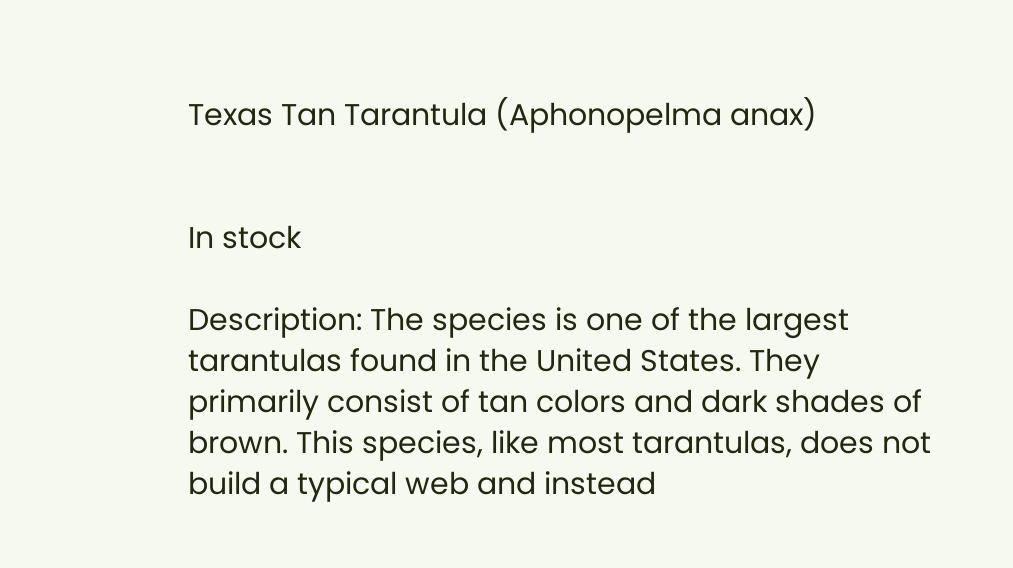Texas Tan Tarantula (Aphonopelma anax)


In stock

Description: The species is one of the largest tarantulas found in the United States. They primarily consist of tan colors and dark shades of brown. This species, like most tarantulas, does not build a typical web and instead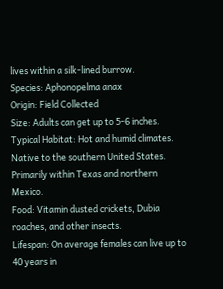lives within a silk-lined burrow.
Species: Aphonopelma anax
Origin: Field Collected
Size: Adults can get up to 5-6 inches.
Typical Habitat: Hot and humid climates. Native to the southern United States. Primarily within Texas and northern Mexico.
Food: Vitamin dusted crickets, Dubia roaches, and other insects.
Lifespan: On average females can live up to 40 years in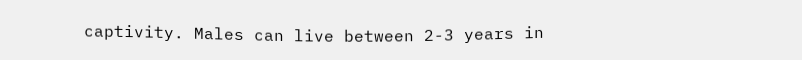captivity. Males can live between 2-3 years in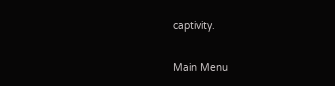captivity.

Main Menu